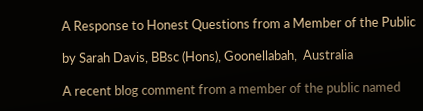A Response to Honest Questions from a Member of the Public

by Sarah Davis, BBsc (Hons), Goonellabah,  Australia

A recent blog comment from a member of the public named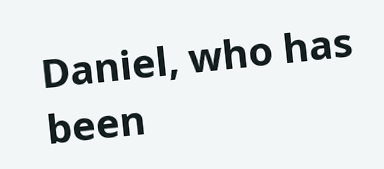Daniel, who has been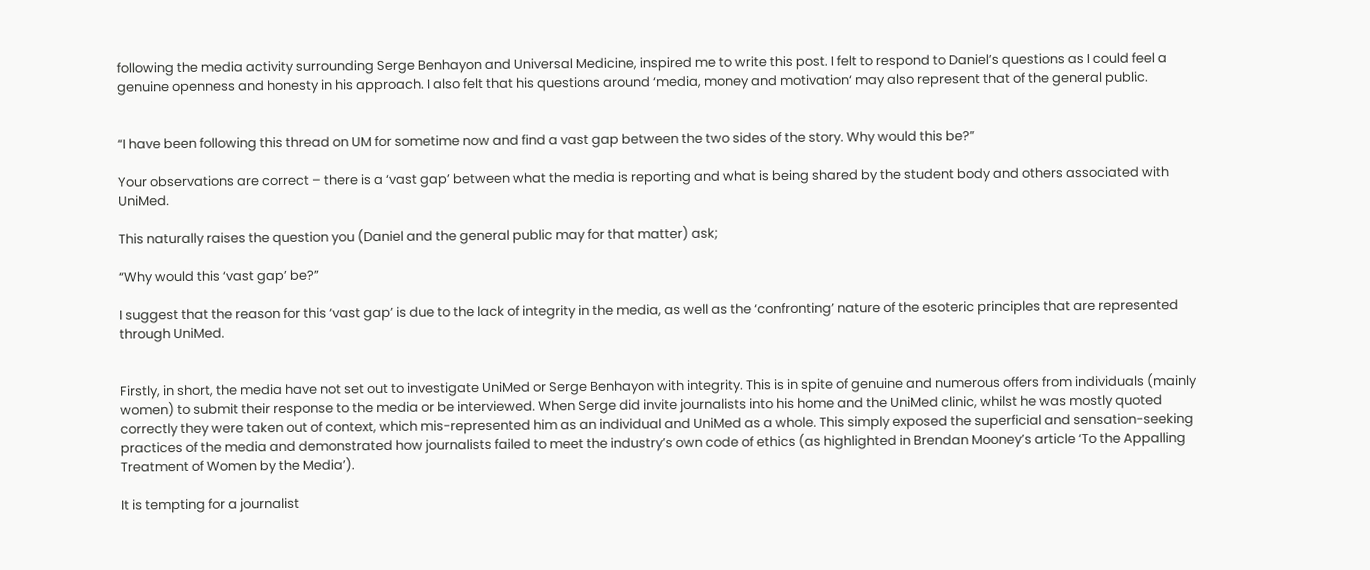following the media activity surrounding Serge Benhayon and Universal Medicine, inspired me to write this post. I felt to respond to Daniel’s questions as I could feel a genuine openness and honesty in his approach. I also felt that his questions around ‘media, money and motivation‘ may also represent that of the general public.


“I have been following this thread on UM for sometime now and find a vast gap between the two sides of the story. Why would this be?”

Your observations are correct – there is a ‘vast gap’ between what the media is reporting and what is being shared by the student body and others associated with UniMed.

This naturally raises the question you (Daniel and the general public may for that matter) ask;

“Why would this ‘vast gap’ be?”

I suggest that the reason for this ‘vast gap’ is due to the lack of integrity in the media, as well as the ‘confronting’ nature of the esoteric principles that are represented through UniMed.


Firstly, in short, the media have not set out to investigate UniMed or Serge Benhayon with integrity. This is in spite of genuine and numerous offers from individuals (mainly women) to submit their response to the media or be interviewed. When Serge did invite journalists into his home and the UniMed clinic, whilst he was mostly quoted correctly they were taken out of context, which mis-represented him as an individual and UniMed as a whole. This simply exposed the superficial and sensation-seeking practices of the media and demonstrated how journalists failed to meet the industry’s own code of ethics (as highlighted in Brendan Mooney’s article ‘To the Appalling Treatment of Women by the Media’).

It is tempting for a journalist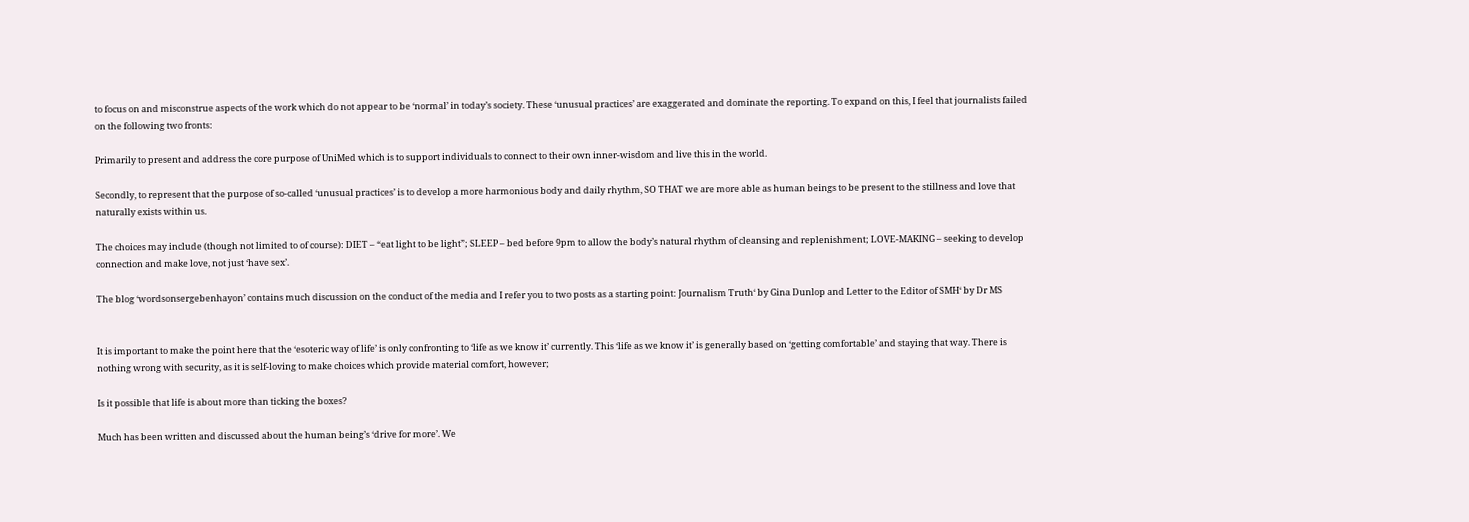to focus on and misconstrue aspects of the work which do not appear to be ‘normal’ in today’s society. These ‘unusual practices’ are exaggerated and dominate the reporting. To expand on this, I feel that journalists failed on the following two fronts:

Primarily to present and address the core purpose of UniMed which is to support individuals to connect to their own inner-wisdom and live this in the world.

Secondly, to represent that the purpose of so-called ‘unusual practices’ is to develop a more harmonious body and daily rhythm, SO THAT we are more able as human beings to be present to the stillness and love that naturally exists within us.

The choices may include (though not limited to of course): DIET – “eat light to be light”; SLEEP – bed before 9pm to allow the body’s natural rhythm of cleansing and replenishment; LOVE-MAKING – seeking to develop connection and make love, not just ‘have sex’.

The blog ‘wordsonsergebenhayon’ contains much discussion on the conduct of the media and I refer you to two posts as a starting point: Journalism Truth‘ by Gina Dunlop and Letter to the Editor of SMH‘ by Dr MS


It is important to make the point here that the ‘esoteric way of life’ is only confronting to ‘life as we know it’ currently. This ‘life as we know it’ is generally based on ‘getting comfortable’ and staying that way. There is nothing wrong with security, as it is self-loving to make choices which provide material comfort, however;

Is it possible that life is about more than ticking the boxes?

Much has been written and discussed about the human being’s ‘drive for more’. We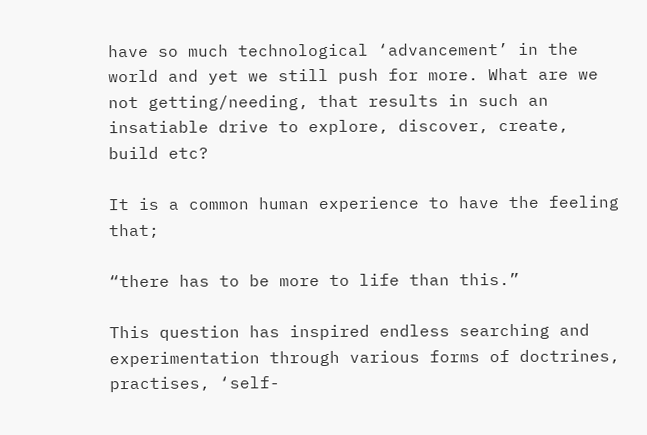have so much technological ‘advancement’ in the world and yet we still push for more. What are we not getting/needing, that results in such an insatiable drive to explore, discover, create, build etc?

It is a common human experience to have the feeling that;

“there has to be more to life than this.”

This question has inspired endless searching and experimentation through various forms of doctrines, practises, ‘self-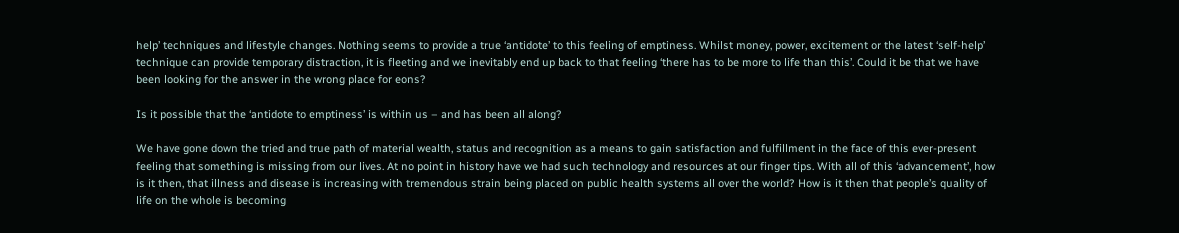help’ techniques and lifestyle changes. Nothing seems to provide a true ‘antidote’ to this feeling of emptiness. Whilst money, power, excitement or the latest ‘self-help’ technique can provide temporary distraction, it is fleeting and we inevitably end up back to that feeling ‘there has to be more to life than this’. Could it be that we have been looking for the answer in the wrong place for eons?

Is it possible that the ‘antidote to emptiness’ is within us – and has been all along?

We have gone down the tried and true path of material wealth, status and recognition as a means to gain satisfaction and fulfillment in the face of this ever-present feeling that something is missing from our lives. At no point in history have we had such technology and resources at our finger tips. With all of this ‘advancement’, how is it then, that illness and disease is increasing with tremendous strain being placed on public health systems all over the world? How is it then that people’s quality of life on the whole is becoming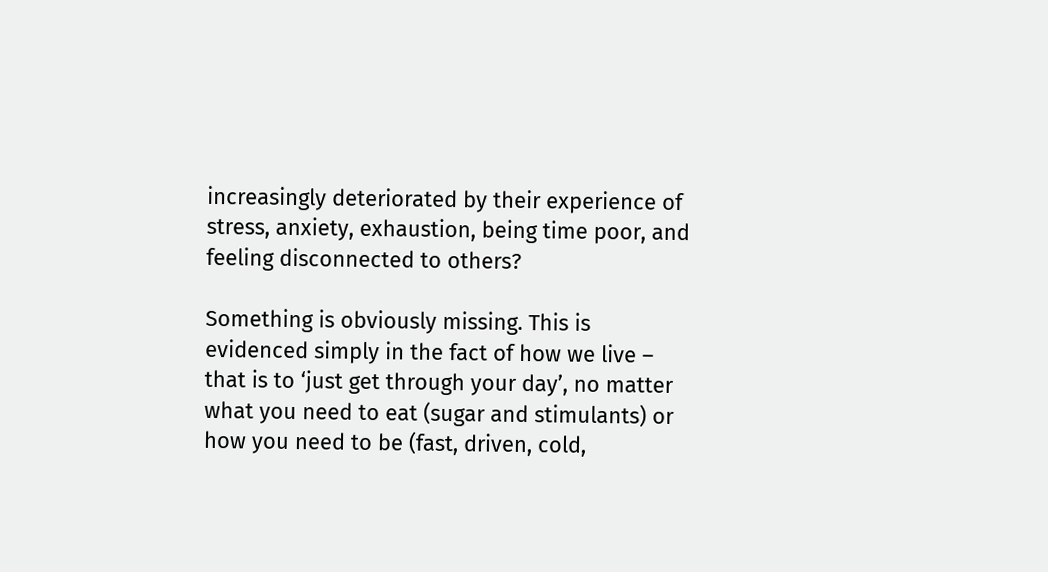increasingly deteriorated by their experience of stress, anxiety, exhaustion, being time poor, and feeling disconnected to others?

Something is obviously missing. This is evidenced simply in the fact of how we live – that is to ‘just get through your day’, no matter what you need to eat (sugar and stimulants) or how you need to be (fast, driven, cold,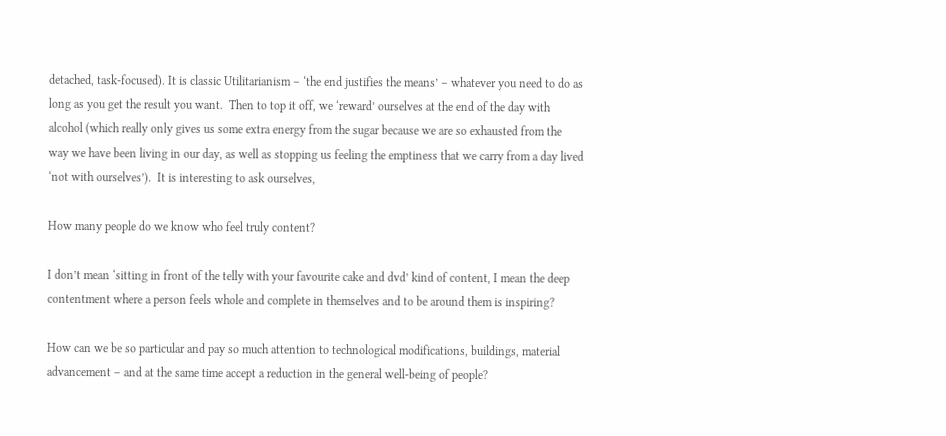detached, task-focused). It is classic Utilitarianism – ‘the end justifies the means’ – whatever you need to do as long as you get the result you want.  Then to top it off, we ‘reward’ ourselves at the end of the day with alcohol (which really only gives us some extra energy from the sugar because we are so exhausted from the way we have been living in our day, as well as stopping us feeling the emptiness that we carry from a day lived ‘not with ourselves’).  It is interesting to ask ourselves,

How many people do we know who feel truly content?

I don’t mean ‘sitting in front of the telly with your favourite cake and dvd’ kind of content, I mean the deep contentment where a person feels whole and complete in themselves and to be around them is inspiring?

How can we be so particular and pay so much attention to technological modifications, buildings, material advancement – and at the same time accept a reduction in the general well-being of people?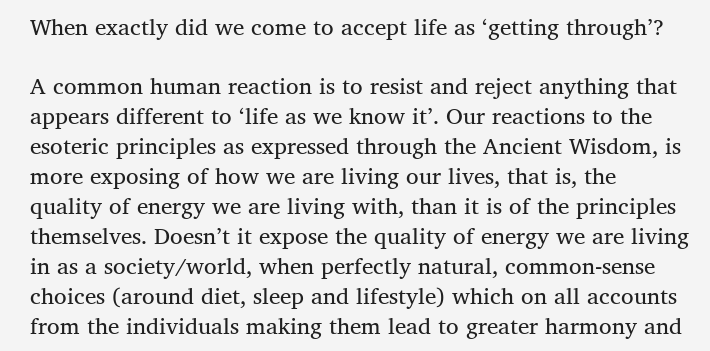When exactly did we come to accept life as ‘getting through’?

A common human reaction is to resist and reject anything that appears different to ‘life as we know it’. Our reactions to the esoteric principles as expressed through the Ancient Wisdom, is more exposing of how we are living our lives, that is, the quality of energy we are living with, than it is of the principles themselves. Doesn’t it expose the quality of energy we are living in as a society/world, when perfectly natural, common-sense choices (around diet, sleep and lifestyle) which on all accounts from the individuals making them lead to greater harmony and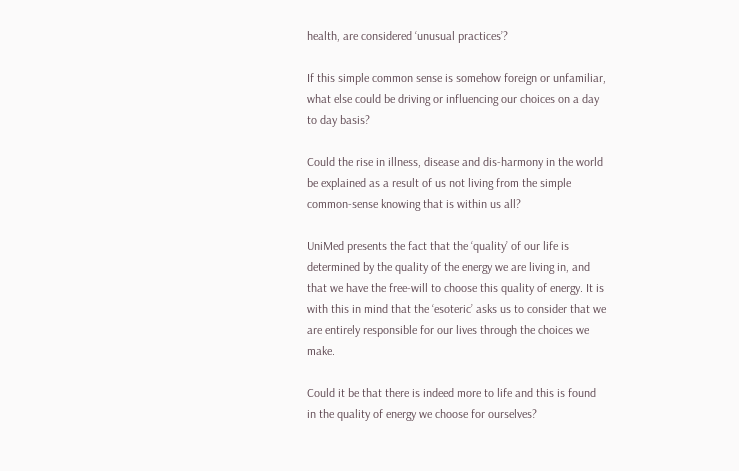health, are considered ‘unusual practices’?

If this simple common sense is somehow foreign or unfamiliar, what else could be driving or influencing our choices on a day to day basis?

Could the rise in illness, disease and dis-harmony in the world be explained as a result of us not living from the simple common-sense knowing that is within us all?

UniMed presents the fact that the ‘quality’ of our life is determined by the quality of the energy we are living in, and that we have the free-will to choose this quality of energy. It is with this in mind that the ‘esoteric’ asks us to consider that we are entirely responsible for our lives through the choices we make.

Could it be that there is indeed more to life and this is found in the quality of energy we choose for ourselves?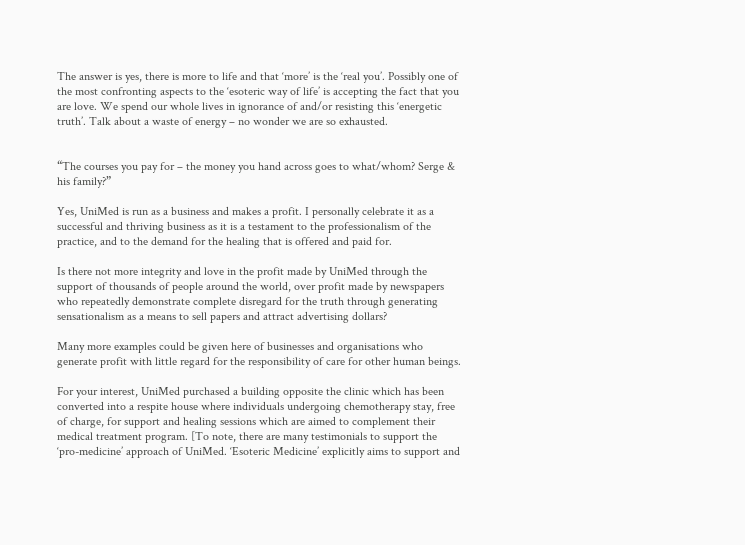The answer is yes, there is more to life and that ‘more’ is the ‘real you’. Possibly one of the most confronting aspects to the ‘esoteric way of life’ is accepting the fact that you are love. We spend our whole lives in ignorance of and/or resisting this ‘energetic truth’. Talk about a waste of energy – no wonder we are so exhausted.


“The courses you pay for – the money you hand across goes to what/whom? Serge & his family?”

Yes, UniMed is run as a business and makes a profit. I personally celebrate it as a successful and thriving business as it is a testament to the professionalism of the practice, and to the demand for the healing that is offered and paid for.

Is there not more integrity and love in the profit made by UniMed through the support of thousands of people around the world, over profit made by newspapers who repeatedly demonstrate complete disregard for the truth through generating  sensationalism as a means to sell papers and attract advertising dollars?

Many more examples could be given here of businesses and organisations who generate profit with little regard for the responsibility of care for other human beings.

For your interest, UniMed purchased a building opposite the clinic which has been converted into a respite house where individuals undergoing chemotherapy stay, free of charge, for support and healing sessions which are aimed to complement their medical treatment program. [To note, there are many testimonials to support the ‘pro-medicine’ approach of UniMed. ‘Esoteric Medicine’ explicitly aims to support and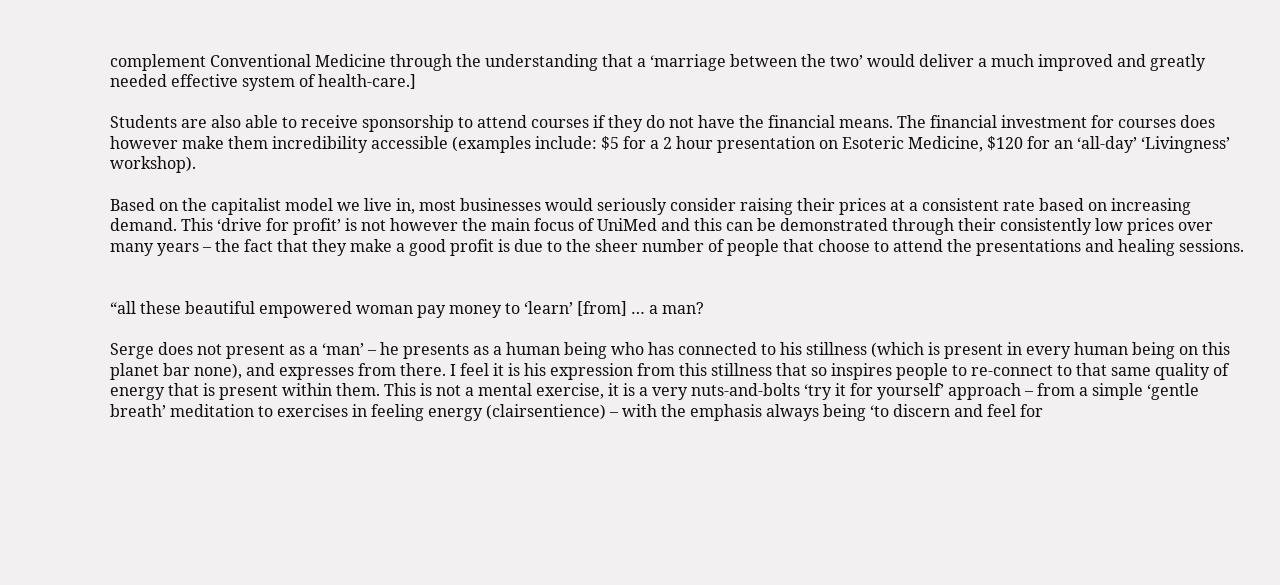complement Conventional Medicine through the understanding that a ‘marriage between the two’ would deliver a much improved and greatly needed effective system of health-care.]

Students are also able to receive sponsorship to attend courses if they do not have the financial means. The financial investment for courses does however make them incredibility accessible (examples include: $5 for a 2 hour presentation on Esoteric Medicine, $120 for an ‘all-day’ ‘Livingness’ workshop).

Based on the capitalist model we live in, most businesses would seriously consider raising their prices at a consistent rate based on increasing demand. This ‘drive for profit’ is not however the main focus of UniMed and this can be demonstrated through their consistently low prices over many years – the fact that they make a good profit is due to the sheer number of people that choose to attend the presentations and healing sessions.


“all these beautiful empowered woman pay money to ‘learn’ [from] … a man?

Serge does not present as a ‘man’ – he presents as a human being who has connected to his stillness (which is present in every human being on this planet bar none), and expresses from there. I feel it is his expression from this stillness that so inspires people to re-connect to that same quality of energy that is present within them. This is not a mental exercise, it is a very nuts-and-bolts ‘try it for yourself’ approach – from a simple ‘gentle breath’ meditation to exercises in feeling energy (clairsentience) – with the emphasis always being ‘to discern and feel for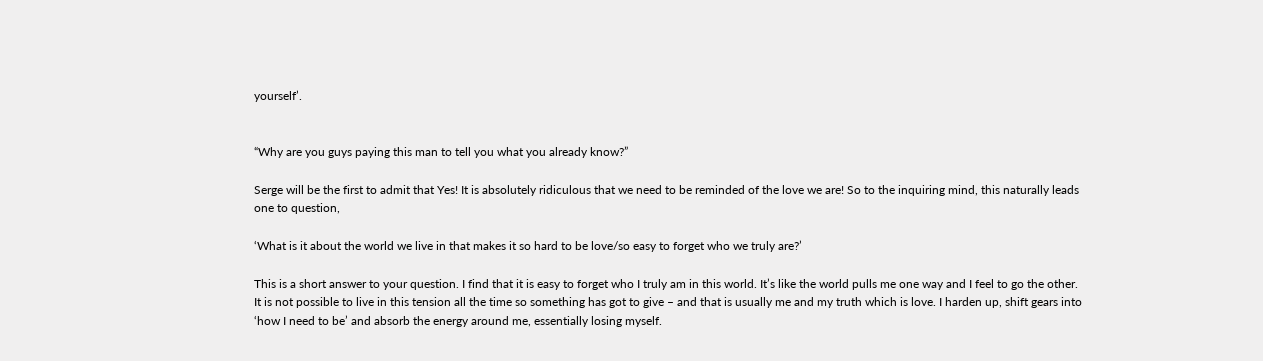yourself’.


“Why are you guys paying this man to tell you what you already know?”

Serge will be the first to admit that Yes! It is absolutely ridiculous that we need to be reminded of the love we are! So to the inquiring mind, this naturally leads one to question,

‘What is it about the world we live in that makes it so hard to be love/so easy to forget who we truly are?’

This is a short answer to your question. I find that it is easy to forget who I truly am in this world. It’s like the world pulls me one way and I feel to go the other. It is not possible to live in this tension all the time so something has got to give – and that is usually me and my truth which is love. I harden up, shift gears into ‘how I need to be’ and absorb the energy around me, essentially losing myself.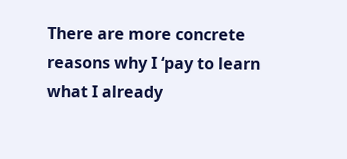There are more concrete reasons why I ‘pay to learn what I already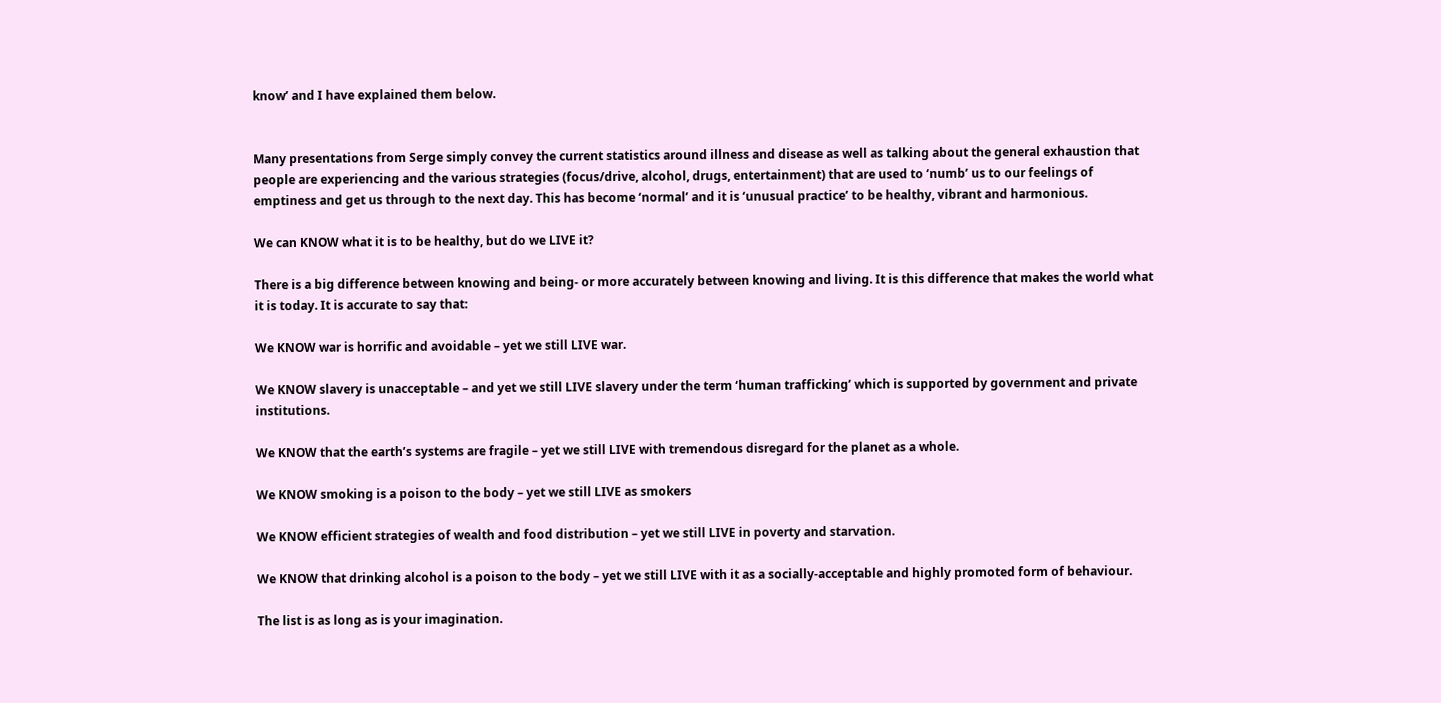know’ and I have explained them below.


Many presentations from Serge simply convey the current statistics around illness and disease as well as talking about the general exhaustion that people are experiencing and the various strategies (focus/drive, alcohol, drugs, entertainment) that are used to ‘numb’ us to our feelings of emptiness and get us through to the next day. This has become ‘normal’ and it is ‘unusual practice’ to be healthy, vibrant and harmonious.

We can KNOW what it is to be healthy, but do we LIVE it?

There is a big difference between knowing and being- or more accurately between knowing and living. It is this difference that makes the world what it is today. It is accurate to say that:

We KNOW war is horrific and avoidable – yet we still LIVE war.

We KNOW slavery is unacceptable – and yet we still LIVE slavery under the term ‘human trafficking’ which is supported by government and private institutions.

We KNOW that the earth’s systems are fragile – yet we still LIVE with tremendous disregard for the planet as a whole.

We KNOW smoking is a poison to the body – yet we still LIVE as smokers

We KNOW efficient strategies of wealth and food distribution – yet we still LIVE in poverty and starvation.

We KNOW that drinking alcohol is a poison to the body – yet we still LIVE with it as a socially-acceptable and highly promoted form of behaviour.

The list is as long as is your imagination.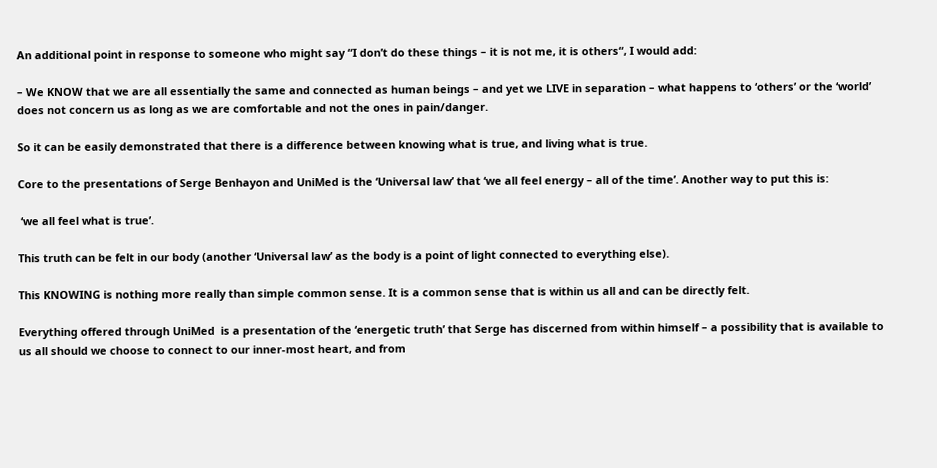An additional point in response to someone who might say “I don’t do these things – it is not me, it is others“, I would add:

– We KNOW that we are all essentially the same and connected as human beings – and yet we LIVE in separation – what happens to ‘others’ or the ‘world’ does not concern us as long as we are comfortable and not the ones in pain/danger.

So it can be easily demonstrated that there is a difference between knowing what is true, and living what is true.

Core to the presentations of Serge Benhayon and UniMed is the ‘Universal law’ that ‘we all feel energy – all of the time’. Another way to put this is:

 ‘we all feel what is true’.

This truth can be felt in our body (another ‘Universal law’ as the body is a point of light connected to everything else).

This KNOWING is nothing more really than simple common sense. It is a common sense that is within us all and can be directly felt.

Everything offered through UniMed  is a presentation of the ‘energetic truth’ that Serge has discerned from within himself – a possibility that is available to us all should we choose to connect to our inner-most heart, and from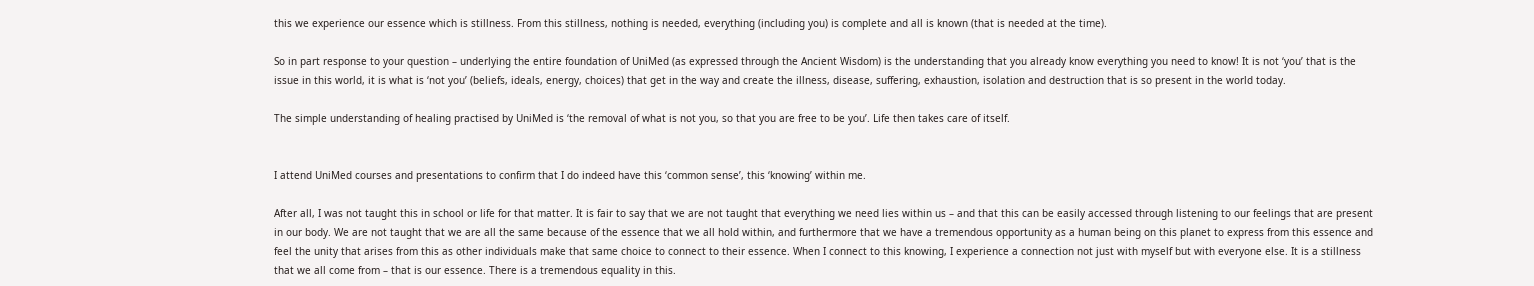this we experience our essence which is stillness. From this stillness, nothing is needed, everything (including you) is complete and all is known (that is needed at the time).

So in part response to your question – underlying the entire foundation of UniMed (as expressed through the Ancient Wisdom) is the understanding that you already know everything you need to know! It is not ‘you’ that is the issue in this world, it is what is ‘not you’ (beliefs, ideals, energy, choices) that get in the way and create the illness, disease, suffering, exhaustion, isolation and destruction that is so present in the world today.

The simple understanding of healing practised by UniMed is ‘the removal of what is not you, so that you are free to be you’. Life then takes care of itself.


I attend UniMed courses and presentations to confirm that I do indeed have this ‘common sense’, this ‘knowing’ within me.

After all, I was not taught this in school or life for that matter. It is fair to say that we are not taught that everything we need lies within us – and that this can be easily accessed through listening to our feelings that are present in our body. We are not taught that we are all the same because of the essence that we all hold within, and furthermore that we have a tremendous opportunity as a human being on this planet to express from this essence and feel the unity that arises from this as other individuals make that same choice to connect to their essence. When I connect to this knowing, I experience a connection not just with myself but with everyone else. It is a stillness that we all come from – that is our essence. There is a tremendous equality in this.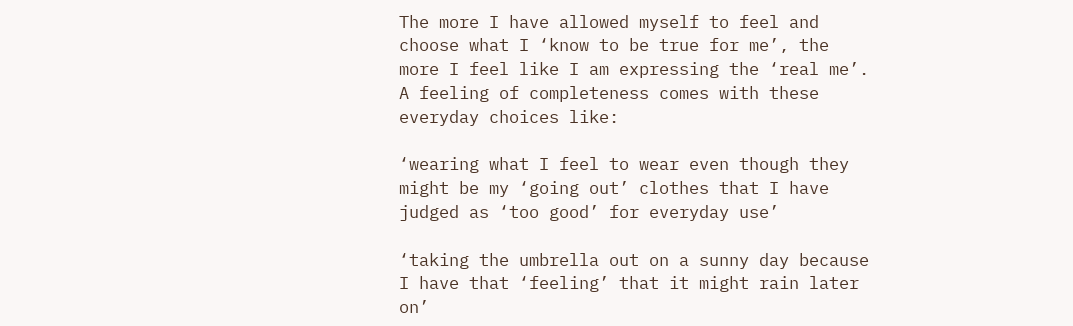The more I have allowed myself to feel and choose what I ‘know to be true for me’, the more I feel like I am expressing the ‘real me’. A feeling of completeness comes with these everyday choices like:

‘wearing what I feel to wear even though they might be my ‘going out’ clothes that I have judged as ‘too good’ for everyday use’

‘taking the umbrella out on a sunny day because I have that ‘feeling’ that it might rain later on’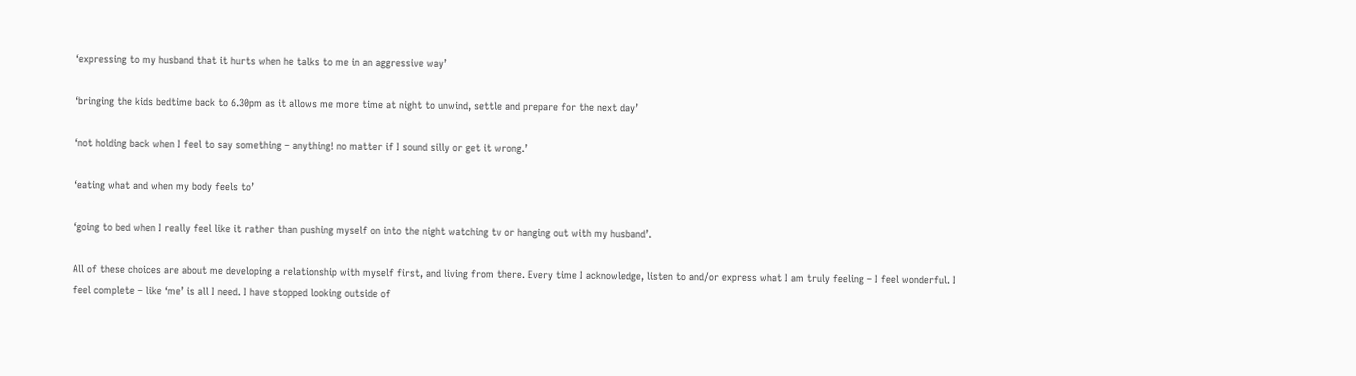‘expressing to my husband that it hurts when he talks to me in an aggressive way’

‘bringing the kids bedtime back to 6.30pm as it allows me more time at night to unwind, settle and prepare for the next day’

‘not holding back when I feel to say something – anything! no matter if I sound silly or get it wrong.’

‘eating what and when my body feels to’

‘going to bed when I really feel like it rather than pushing myself on into the night watching tv or hanging out with my husband’.

All of these choices are about me developing a relationship with myself first, and living from there. Every time I acknowledge, listen to and/or express what I am truly feeling – I feel wonderful. I feel complete – like ‘me’ is all I need. I have stopped looking outside of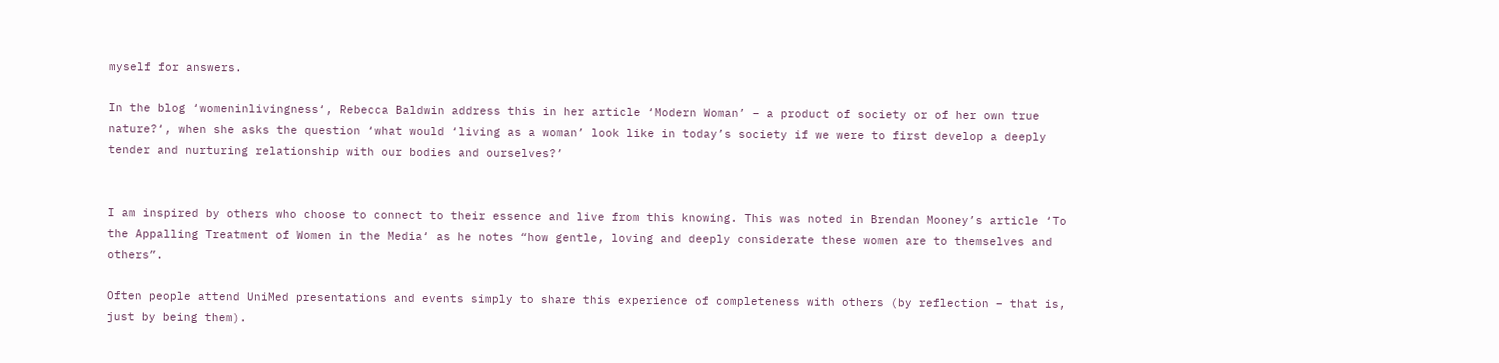myself for answers.

In the blog ‘womeninlivingness‘, Rebecca Baldwin address this in her article ‘Modern Woman’ – a product of society or of her own true nature?‘, when she asks the question ‘what would ‘living as a woman’ look like in today’s society if we were to first develop a deeply tender and nurturing relationship with our bodies and ourselves?’


I am inspired by others who choose to connect to their essence and live from this knowing. This was noted in Brendan Mooney’s article ‘To the Appalling Treatment of Women in the Media‘ as he notes “how gentle, loving and deeply considerate these women are to themselves and others”.

Often people attend UniMed presentations and events simply to share this experience of completeness with others (by reflection – that is, just by being them).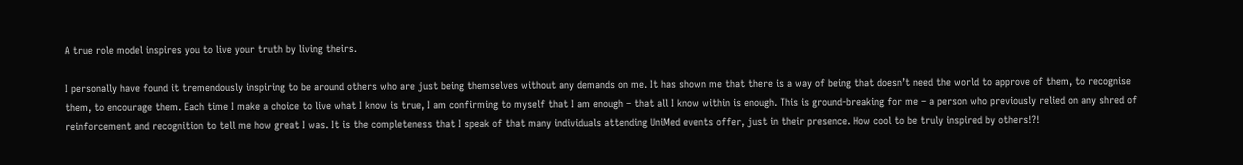A true role model inspires you to live your truth by living theirs.

I personally have found it tremendously inspiring to be around others who are just being themselves without any demands on me. It has shown me that there is a way of being that doesn’t need the world to approve of them, to recognise them, to encourage them. Each time I make a choice to live what I know is true, I am confirming to myself that I am enough – that all I know within is enough. This is ground-breaking for me – a person who previously relied on any shred of reinforcement and recognition to tell me how great I was. It is the completeness that I speak of that many individuals attending UniMed events offer, just in their presence. How cool to be truly inspired by others!?!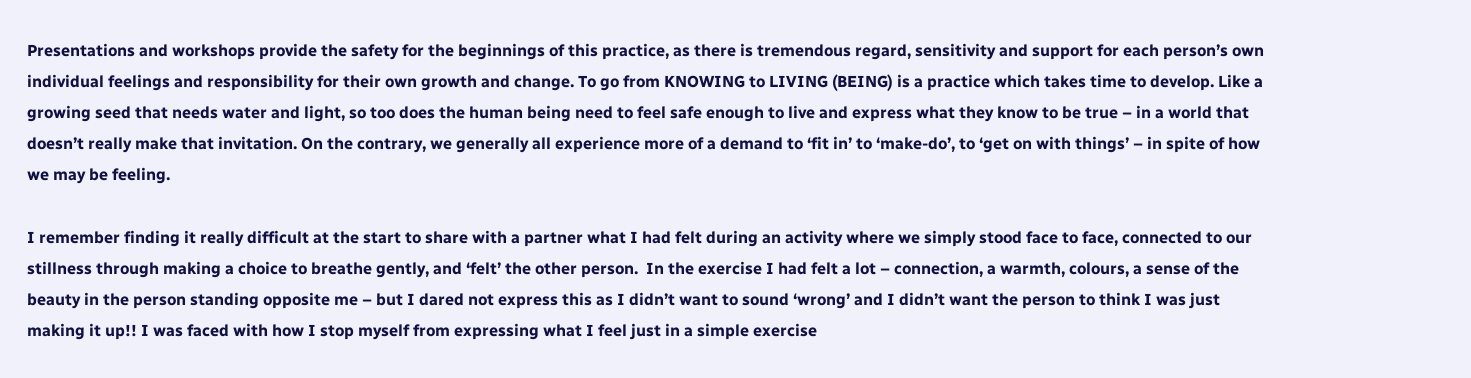Presentations and workshops provide the safety for the beginnings of this practice, as there is tremendous regard, sensitivity and support for each person’s own individual feelings and responsibility for their own growth and change. To go from KNOWING to LIVING (BEING) is a practice which takes time to develop. Like a growing seed that needs water and light, so too does the human being need to feel safe enough to live and express what they know to be true – in a world that doesn’t really make that invitation. On the contrary, we generally all experience more of a demand to ‘fit in’ to ‘make-do’, to ‘get on with things’ – in spite of how we may be feeling.

I remember finding it really difficult at the start to share with a partner what I had felt during an activity where we simply stood face to face, connected to our stillness through making a choice to breathe gently, and ‘felt’ the other person.  In the exercise I had felt a lot – connection, a warmth, colours, a sense of the beauty in the person standing opposite me – but I dared not express this as I didn’t want to sound ‘wrong’ and I didn’t want the person to think I was just making it up!! I was faced with how I stop myself from expressing what I feel just in a simple exercise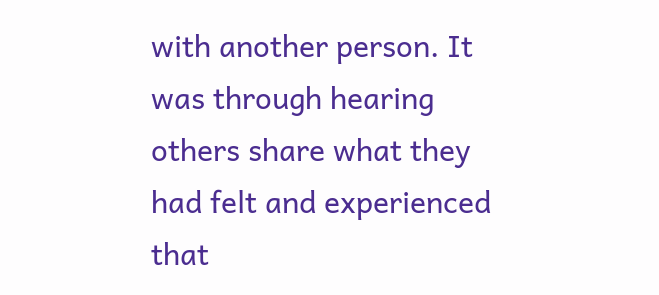with another person. It was through hearing others share what they had felt and experienced that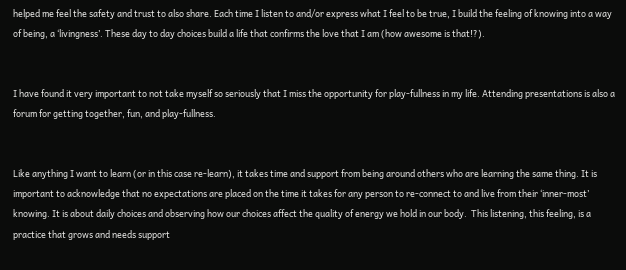helped me feel the safety and trust to also share. Each time I listen to and/or express what I feel to be true, I build the feeling of knowing into a way of being, a ‘livingness’. These day to day choices build a life that confirms the love that I am (how awesome is that!?).


I have found it very important to not take myself so seriously that I miss the opportunity for play-fullness in my life. Attending presentations is also a forum for getting together, fun, and play-fullness.


Like anything I want to learn (or in this case re-learn), it takes time and support from being around others who are learning the same thing. It is important to acknowledge that no expectations are placed on the time it takes for any person to re-connect to and live from their ‘inner-most’ knowing. It is about daily choices and observing how our choices affect the quality of energy we hold in our body.  This listening, this feeling, is a practice that grows and needs support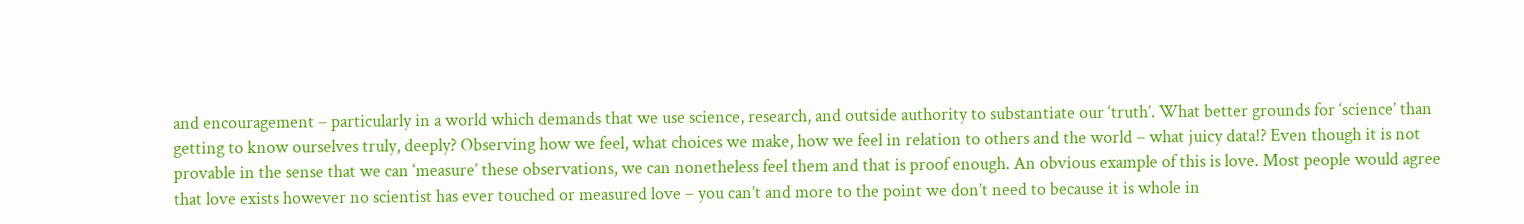and encouragement – particularly in a world which demands that we use science, research, and outside authority to substantiate our ‘truth’. What better grounds for ‘science’ than getting to know ourselves truly, deeply? Observing how we feel, what choices we make, how we feel in relation to others and the world – what juicy data!? Even though it is not provable in the sense that we can ‘measure’ these observations, we can nonetheless feel them and that is proof enough. An obvious example of this is love. Most people would agree that love exists however no scientist has ever touched or measured love – you can’t and more to the point we don’t need to because it is whole in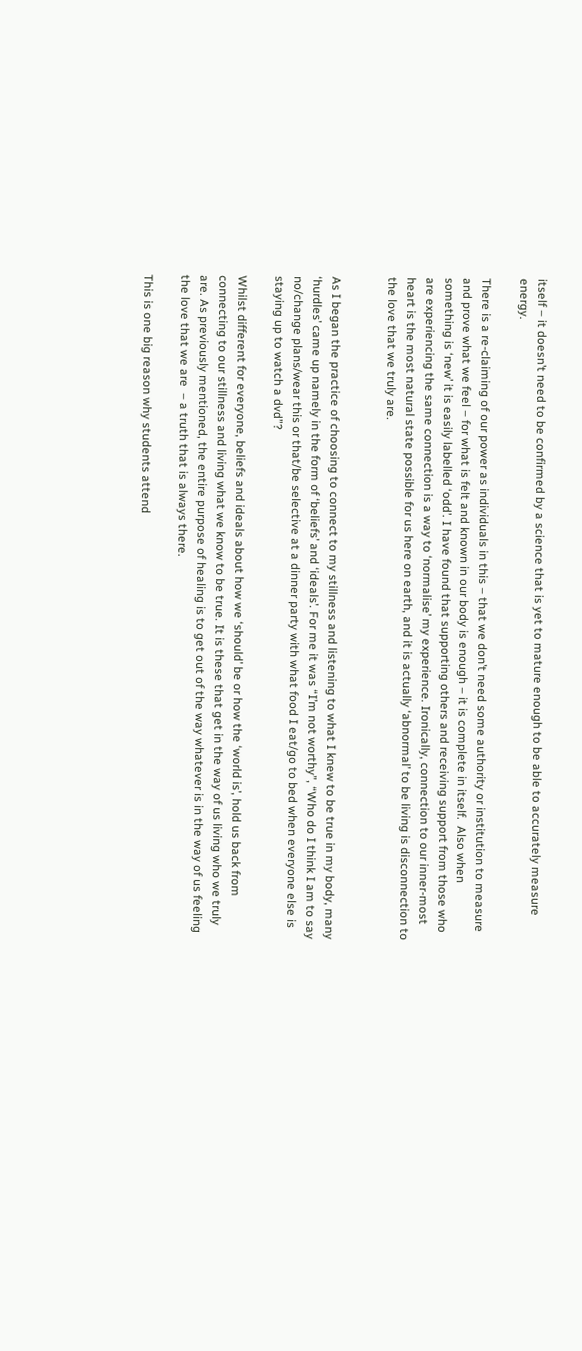itself – it doesn’t need to be confirmed by a science that is yet to mature enough to be able to accurately measure energy.

There is a re-claiming of our power as individuals in this – that we don’t need some authority or institution to measure and prove what we feel – for what is felt and known in our body is enough – it is complete in itself.  Also when something is ‘new’ it is easily labelled ‘odd’. I have found that supporting others and receiving support from those who are experiencing the same connection is a way to ‘normalise’ my experience. Ironically, connection to our inner-most heart is the most natural state possible for us here on earth, and it is actually ‘abnormal’ to be living is disconnection to the love that we truly are.


As I began the practice of choosing to connect to my stillness and listening to what I knew to be true in my body, many ‘hurdles’ came up namely in the form of ‘beliefs’ and ‘ideals’. For me it was “I’m not worthy”, “Who do I think I am to say no/change plans/wear this or that/be selective at a dinner party with what food I eat/go to bed when everyone else is staying up to watch a dvd”?

Whilst different for everyone, beliefs and ideals about how we ‘should’ be or how the ‘world is’, hold us back from connecting to our stillness and living what we know to be true. It is these that get in the way of us living who we truly are. As previously mentioned, the entire purpose of healing is to get out of the way whatever is in the way of us feeling the love that we are  – a truth that is always there.

This is one big reason why students attend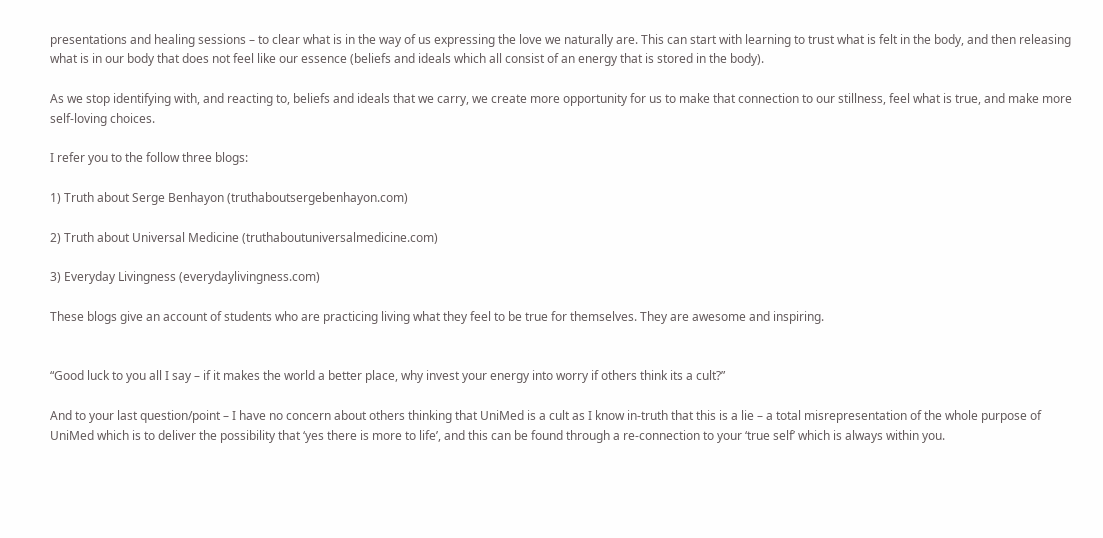presentations and healing sessions – to clear what is in the way of us expressing the love we naturally are. This can start with learning to trust what is felt in the body, and then releasing what is in our body that does not feel like our essence (beliefs and ideals which all consist of an energy that is stored in the body).

As we stop identifying with, and reacting to, beliefs and ideals that we carry, we create more opportunity for us to make that connection to our stillness, feel what is true, and make more self-loving choices.

I refer you to the follow three blogs:

1) Truth about Serge Benhayon (truthaboutsergebenhayon.com)

2) Truth about Universal Medicine (truthaboutuniversalmedicine.com)

3) Everyday Livingness (everydaylivingness.com)

These blogs give an account of students who are practicing living what they feel to be true for themselves. They are awesome and inspiring.


“Good luck to you all I say – if it makes the world a better place, why invest your energy into worry if others think its a cult?”

And to your last question/point – I have no concern about others thinking that UniMed is a cult as I know in-truth that this is a lie – a total misrepresentation of the whole purpose of UniMed which is to deliver the possibility that ‘yes there is more to life’, and this can be found through a re-connection to your ‘true self’ which is always within you.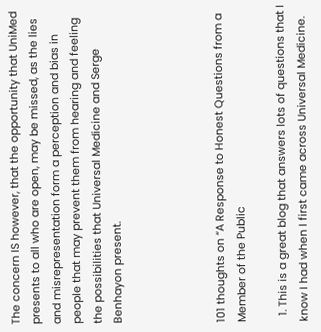The concern IS however, that the opportunity that UniMed presents to all who are open, may be missed, as the lies and misrepresentation form a perception and bias in people that may prevent them from hearing and feeling the possibilities that Universal Medicine and Serge Benhayon present.




101 thoughts on “A Response to Honest Questions from a Member of the Public

  1. This is a great blog that answers lots of questions that I know I had when I first came across Universal Medicine.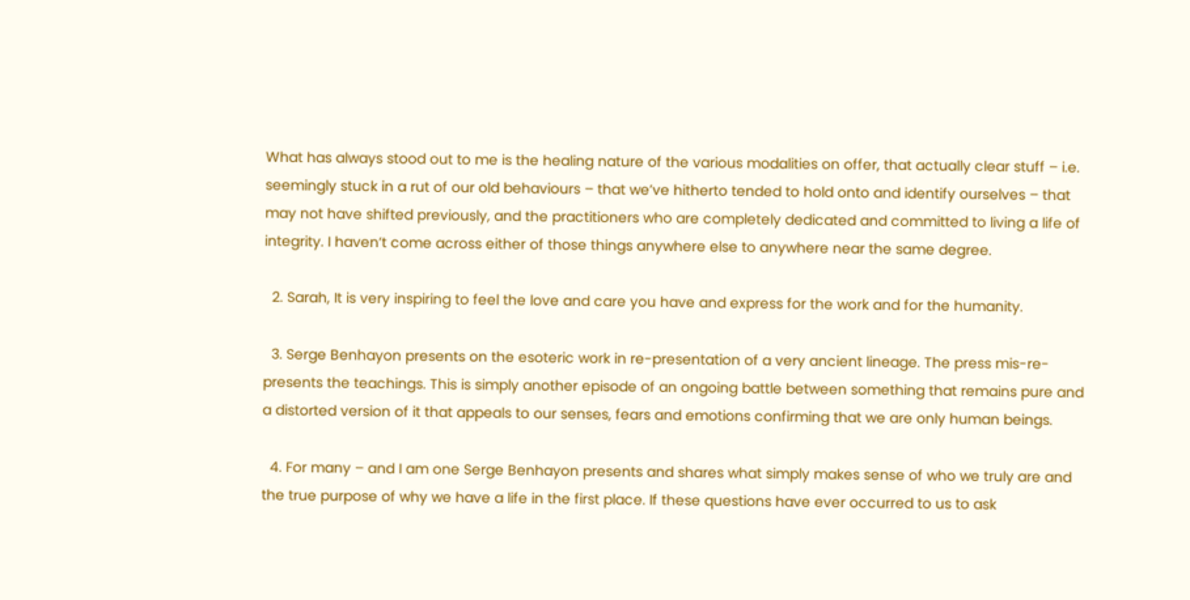What has always stood out to me is the healing nature of the various modalities on offer, that actually clear stuff – i.e. seemingly stuck in a rut of our old behaviours – that we’ve hitherto tended to hold onto and identify ourselves – that may not have shifted previously, and the practitioners who are completely dedicated and committed to living a life of integrity. I haven’t come across either of those things anywhere else to anywhere near the same degree.

  2. Sarah, It is very inspiring to feel the love and care you have and express for the work and for the humanity.

  3. Serge Benhayon presents on the esoteric work in re-presentation of a very ancient lineage. The press mis-re-presents the teachings. This is simply another episode of an ongoing battle between something that remains pure and a distorted version of it that appeals to our senses, fears and emotions confirming that we are only human beings.

  4. For many – and I am one Serge Benhayon presents and shares what simply makes sense of who we truly are and the true purpose of why we have a life in the first place. If these questions have ever occurred to us to ask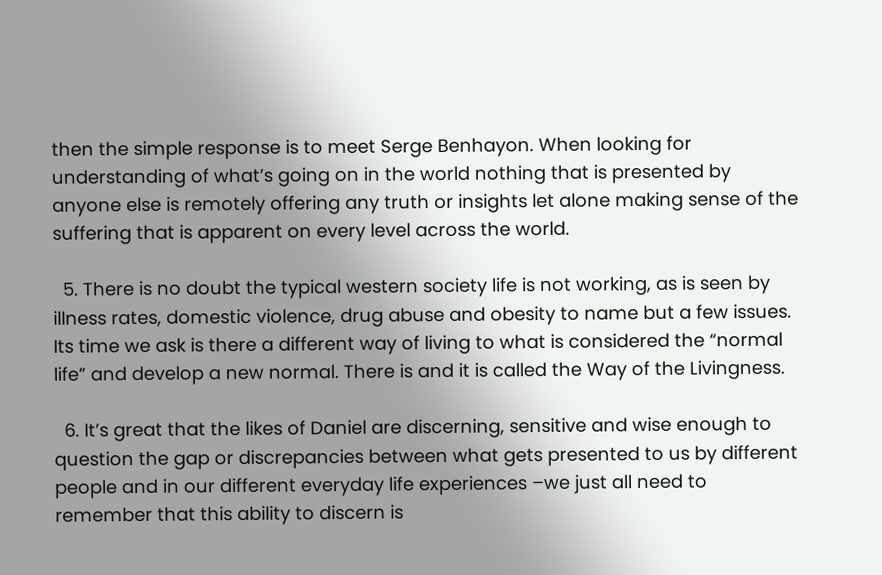then the simple response is to meet Serge Benhayon. When looking for understanding of what’s going on in the world nothing that is presented by anyone else is remotely offering any truth or insights let alone making sense of the suffering that is apparent on every level across the world.

  5. There is no doubt the typical western society life is not working, as is seen by illness rates, domestic violence, drug abuse and obesity to name but a few issues. Its time we ask is there a different way of living to what is considered the “normal life” and develop a new normal. There is and it is called the Way of the Livingness.

  6. It’s great that the likes of Daniel are discerning, sensitive and wise enough to question the gap or discrepancies between what gets presented to us by different people and in our different everyday life experiences –we just all need to remember that this ability to discern is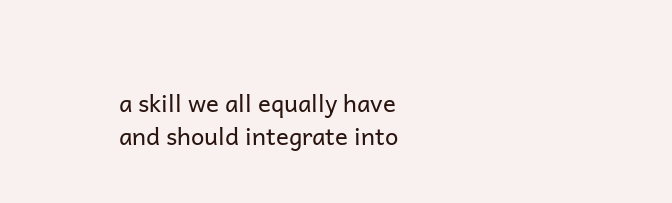a skill we all equally have and should integrate into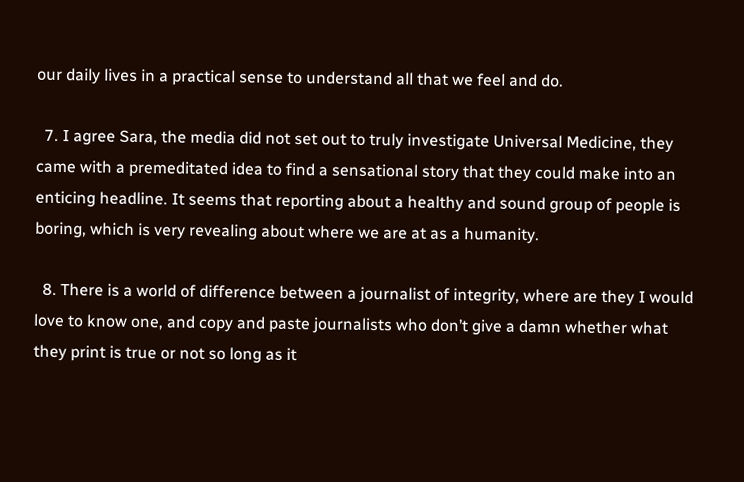our daily lives in a practical sense to understand all that we feel and do.

  7. I agree Sara, the media did not set out to truly investigate Universal Medicine, they came with a premeditated idea to find a sensational story that they could make into an enticing headline. It seems that reporting about a healthy and sound group of people is boring, which is very revealing about where we are at as a humanity.

  8. There is a world of difference between a journalist of integrity, where are they I would love to know one, and copy and paste journalists who don’t give a damn whether what they print is true or not so long as it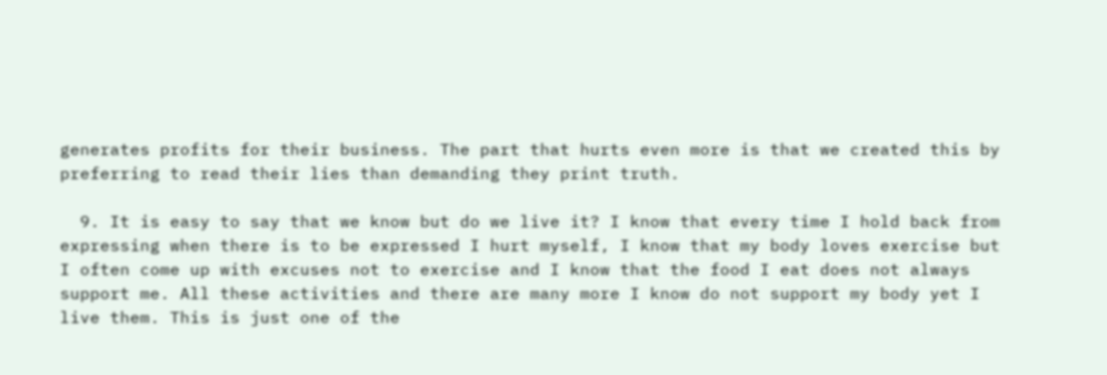generates profits for their business. The part that hurts even more is that we created this by preferring to read their lies than demanding they print truth.

  9. It is easy to say that we know but do we live it? I know that every time I hold back from expressing when there is to be expressed I hurt myself, I know that my body loves exercise but I often come up with excuses not to exercise and I know that the food I eat does not always support me. All these activities and there are many more I know do not support my body yet I live them. This is just one of the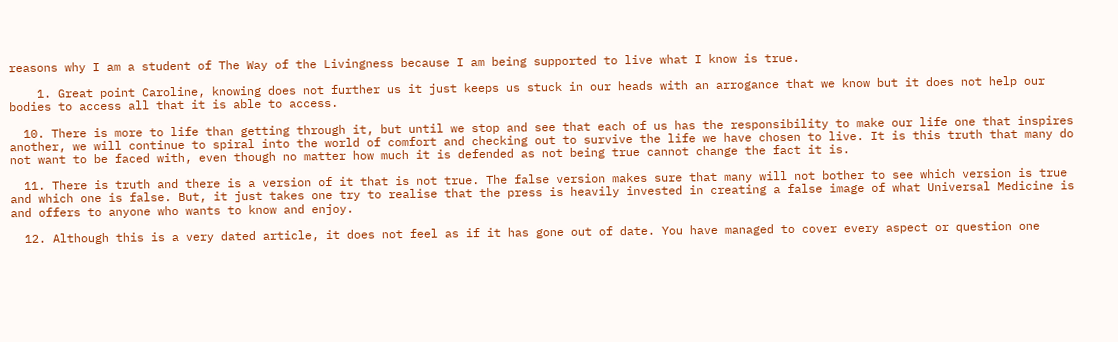reasons why I am a student of The Way of the Livingness because I am being supported to live what I know is true.

    1. Great point Caroline, knowing does not further us it just keeps us stuck in our heads with an arrogance that we know but it does not help our bodies to access all that it is able to access.

  10. There is more to life than getting through it, but until we stop and see that each of us has the responsibility to make our life one that inspires another, we will continue to spiral into the world of comfort and checking out to survive the life we have chosen to live. It is this truth that many do not want to be faced with, even though no matter how much it is defended as not being true cannot change the fact it is.

  11. There is truth and there is a version of it that is not true. The false version makes sure that many will not bother to see which version is true and which one is false. But, it just takes one try to realise that the press is heavily invested in creating a false image of what Universal Medicine is and offers to anyone who wants to know and enjoy.

  12. Although this is a very dated article, it does not feel as if it has gone out of date. You have managed to cover every aspect or question one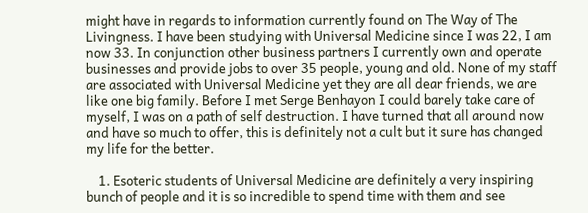might have in regards to information currently found on The Way of The Livingness. I have been studying with Universal Medicine since I was 22, I am now 33. In conjunction other business partners I currently own and operate businesses and provide jobs to over 35 people, young and old. None of my staff are associated with Universal Medicine yet they are all dear friends, we are like one big family. Before I met Serge Benhayon I could barely take care of myself, I was on a path of self destruction. I have turned that all around now and have so much to offer, this is definitely not a cult but it sure has changed my life for the better.

    1. Esoteric students of Universal Medicine are definitely a very inspiring bunch of people and it is so incredible to spend time with them and see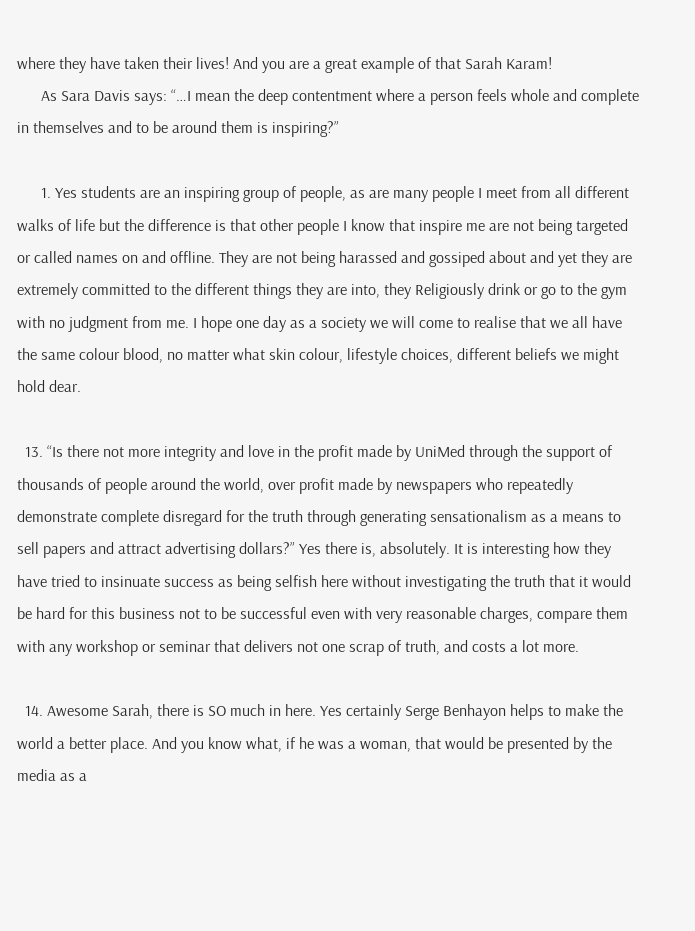where they have taken their lives! And you are a great example of that Sarah Karam!
      As Sara Davis says: “…I mean the deep contentment where a person feels whole and complete in themselves and to be around them is inspiring?”

      1. Yes students are an inspiring group of people, as are many people I meet from all different walks of life but the difference is that other people I know that inspire me are not being targeted or called names on and offline. They are not being harassed and gossiped about and yet they are extremely committed to the different things they are into, they Religiously drink or go to the gym with no judgment from me. I hope one day as a society we will come to realise that we all have the same colour blood, no matter what skin colour, lifestyle choices, different beliefs we might hold dear.

  13. “Is there not more integrity and love in the profit made by UniMed through the support of thousands of people around the world, over profit made by newspapers who repeatedly demonstrate complete disregard for the truth through generating sensationalism as a means to sell papers and attract advertising dollars?” Yes there is, absolutely. It is interesting how they have tried to insinuate success as being selfish here without investigating the truth that it would be hard for this business not to be successful even with very reasonable charges, compare them with any workshop or seminar that delivers not one scrap of truth, and costs a lot more.

  14. Awesome Sarah, there is SO much in here. Yes certainly Serge Benhayon helps to make the world a better place. And you know what, if he was a woman, that would be presented by the media as a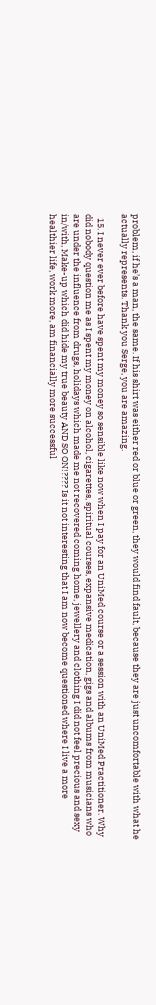problem, if he’s a man, the same. If his shirt was either red or blue or green, they would find fault, because they are just uncomfortable with what he actually represents. Thank you Serge, you are amazing.

  15. I never ever before have spent my money so sensible like now when I pay for an UniMed course or a session with an UniMed Practitioner. Why did nobody question me as I spent my money on alcohol, cigarettes, spiritual courses, expansive medication, gigs and albums from musicians who are under the influence from drugs, holidays which made me not recovered coming home, jewellery and clothing I did not feel precious and sexy in/with, Make-up which did hide my true beauty AND SO ON!???? Is it not interesting that I am now become questioned where I live a more healthier life, work more, am financially more successful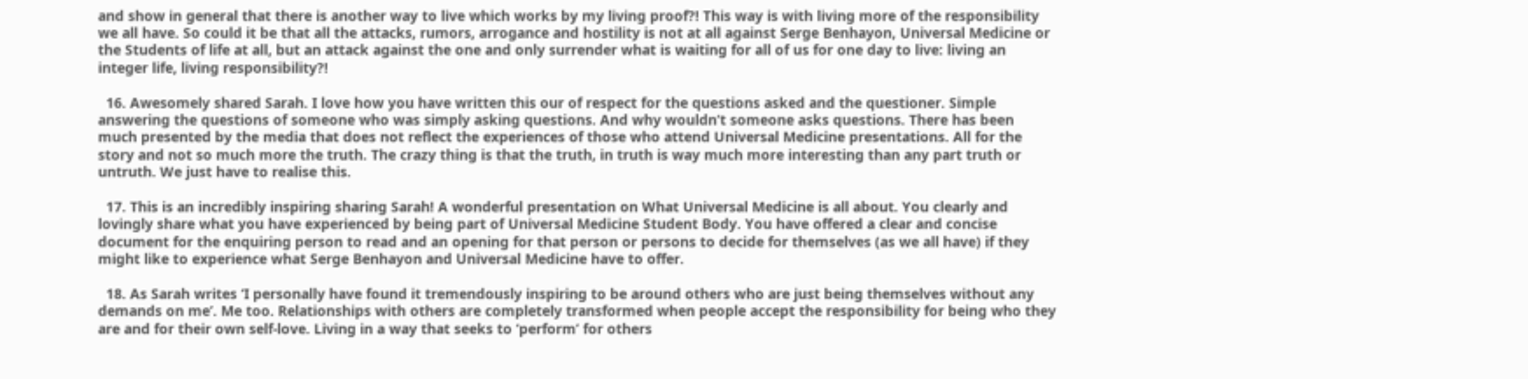and show in general that there is another way to live which works by my living proof?! This way is with living more of the responsibility we all have. So could it be that all the attacks, rumors, arrogance and hostility is not at all against Serge Benhayon, Universal Medicine or the Students of life at all, but an attack against the one and only surrender what is waiting for all of us for one day to live: living an integer life, living responsibility?!

  16. Awesomely shared Sarah. I love how you have written this our of respect for the questions asked and the questioner. Simple answering the questions of someone who was simply asking questions. And why wouldn’t someone asks questions. There has been much presented by the media that does not reflect the experiences of those who attend Universal Medicine presentations. All for the story and not so much more the truth. The crazy thing is that the truth, in truth is way much more interesting than any part truth or untruth. We just have to realise this.

  17. This is an incredibly inspiring sharing Sarah! A wonderful presentation on What Universal Medicine is all about. You clearly and lovingly share what you have experienced by being part of Universal Medicine Student Body. You have offered a clear and concise document for the enquiring person to read and an opening for that person or persons to decide for themselves (as we all have) if they might like to experience what Serge Benhayon and Universal Medicine have to offer.

  18. As Sarah writes ‘I personally have found it tremendously inspiring to be around others who are just being themselves without any demands on me’. Me too. Relationships with others are completely transformed when people accept the responsibility for being who they are and for their own self-love. Living in a way that seeks to ‘perform’ for others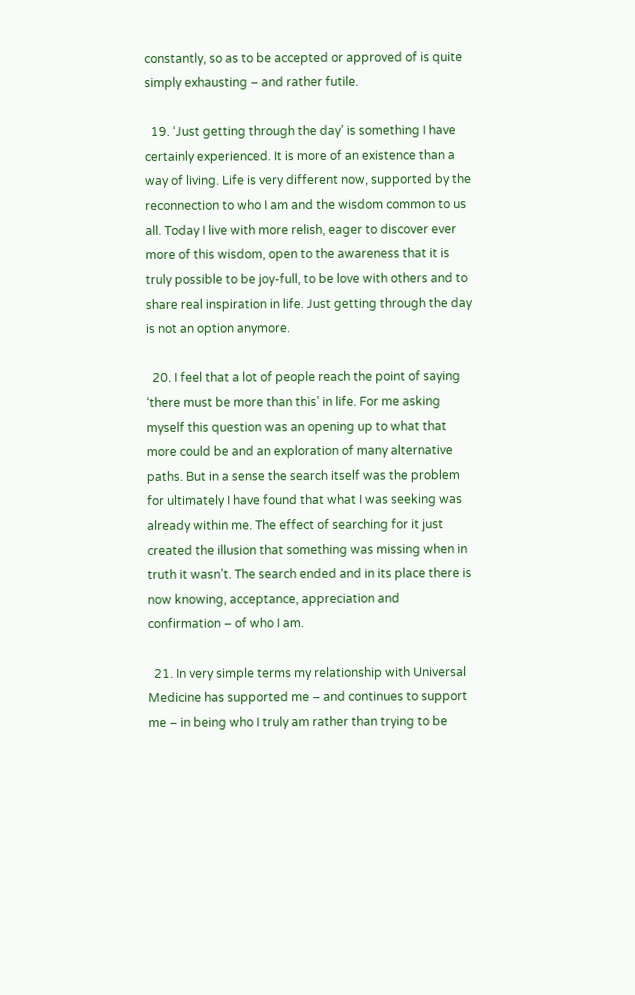constantly, so as to be accepted or approved of is quite simply exhausting – and rather futile.

  19. ‘Just getting through the day’ is something I have certainly experienced. It is more of an existence than a way of living. Life is very different now, supported by the reconnection to who I am and the wisdom common to us all. Today I live with more relish, eager to discover ever more of this wisdom, open to the awareness that it is truly possible to be joy-full, to be love with others and to share real inspiration in life. Just getting through the day is not an option anymore.

  20. I feel that a lot of people reach the point of saying ‘there must be more than this’ in life. For me asking myself this question was an opening up to what that more could be and an exploration of many alternative paths. But in a sense the search itself was the problem for ultimately I have found that what I was seeking was already within me. The effect of searching for it just created the illusion that something was missing when in truth it wasn’t. The search ended and in its place there is now knowing, acceptance, appreciation and confirmation – of who I am.

  21. In very simple terms my relationship with Universal Medicine has supported me – and continues to support me – in being who I truly am rather than trying to be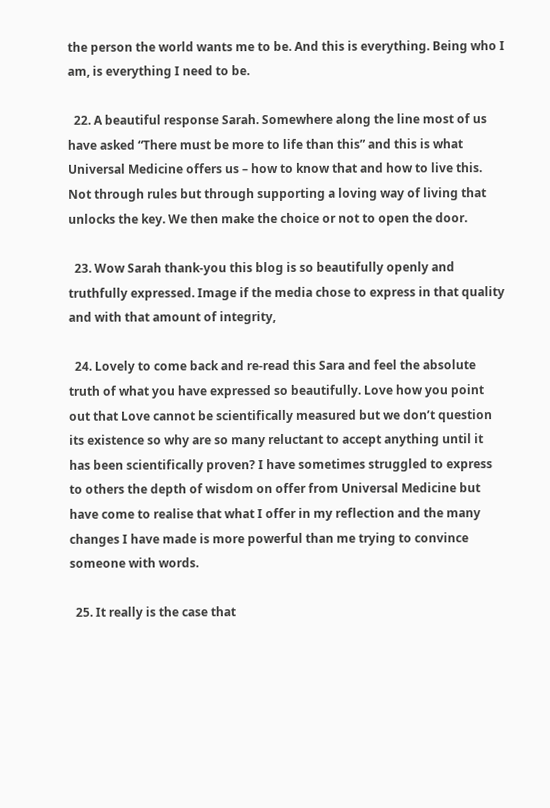the person the world wants me to be. And this is everything. Being who I am, is everything I need to be.

  22. A beautiful response Sarah. Somewhere along the line most of us have asked “There must be more to life than this” and this is what Universal Medicine offers us – how to know that and how to live this. Not through rules but through supporting a loving way of living that unlocks the key. We then make the choice or not to open the door.

  23. Wow Sarah thank-you this blog is so beautifully openly and truthfully expressed. Image if the media chose to express in that quality and with that amount of integrity,

  24. Lovely to come back and re-read this Sara and feel the absolute truth of what you have expressed so beautifully. Love how you point out that Love cannot be scientifically measured but we don’t question its existence so why are so many reluctant to accept anything until it has been scientifically proven? I have sometimes struggled to express to others the depth of wisdom on offer from Universal Medicine but have come to realise that what I offer in my reflection and the many changes I have made is more powerful than me trying to convince someone with words.

  25. It really is the case that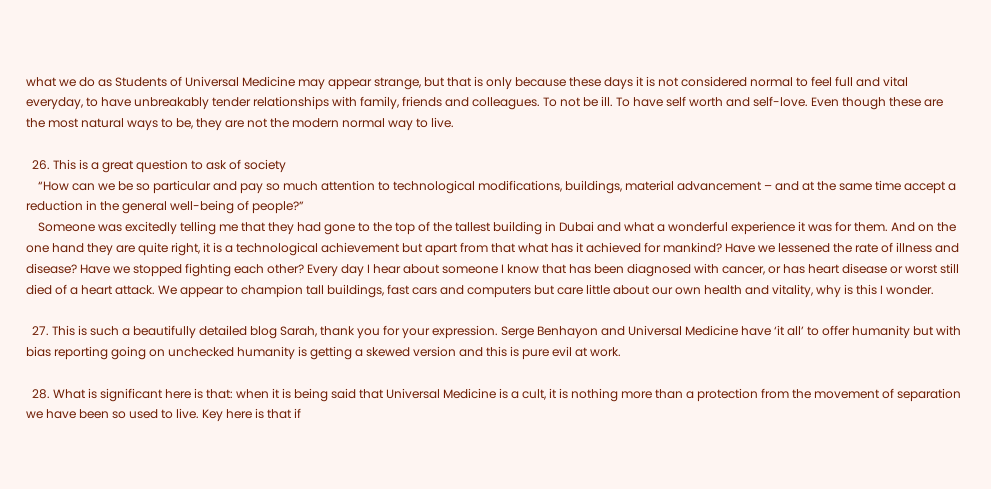what we do as Students of Universal Medicine may appear strange, but that is only because these days it is not considered normal to feel full and vital everyday, to have unbreakably tender relationships with family, friends and colleagues. To not be ill. To have self worth and self-love. Even though these are the most natural ways to be, they are not the modern normal way to live.

  26. This is a great question to ask of society
    “How can we be so particular and pay so much attention to technological modifications, buildings, material advancement – and at the same time accept a reduction in the general well-being of people?”
    Someone was excitedly telling me that they had gone to the top of the tallest building in Dubai and what a wonderful experience it was for them. And on the one hand they are quite right, it is a technological achievement but apart from that what has it achieved for mankind? Have we lessened the rate of illness and disease? Have we stopped fighting each other? Every day I hear about someone I know that has been diagnosed with cancer, or has heart disease or worst still died of a heart attack. We appear to champion tall buildings, fast cars and computers but care little about our own health and vitality, why is this I wonder.

  27. This is such a beautifully detailed blog Sarah, thank you for your expression. Serge Benhayon and Universal Medicine have ‘it all’ to offer humanity but with bias reporting going on unchecked humanity is getting a skewed version and this is pure evil at work.

  28. What is significant here is that: when it is being said that Universal Medicine is a cult, it is nothing more than a protection from the movement of separation we have been so used to live. Key here is that if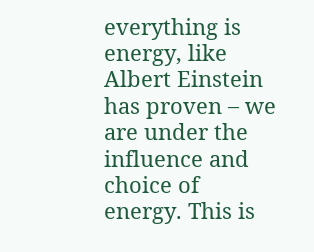everything is energy, like Albert Einstein has proven – we are under the influence and choice of energy. This is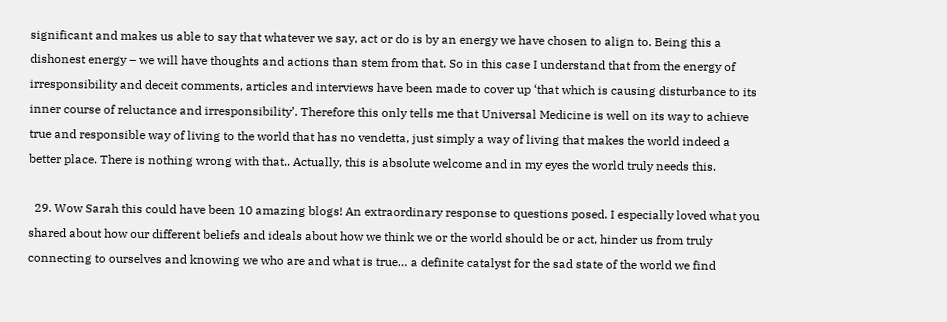significant and makes us able to say that whatever we say, act or do is by an energy we have chosen to align to. Being this a dishonest energy – we will have thoughts and actions than stem from that. So in this case I understand that from the energy of irresponsibility and deceit comments, articles and interviews have been made to cover up ‘that which is causing disturbance to its inner course of reluctance and irresponsibility’. Therefore this only tells me that Universal Medicine is well on its way to achieve true and responsible way of living to the world that has no vendetta, just simply a way of living that makes the world indeed a better place. There is nothing wrong with that.. Actually, this is absolute welcome and in my eyes the world truly needs this.

  29. Wow Sarah this could have been 10 amazing blogs! An extraordinary response to questions posed. I especially loved what you shared about how our different beliefs and ideals about how we think we or the world should be or act, hinder us from truly connecting to ourselves and knowing we who are and what is true… a definite catalyst for the sad state of the world we find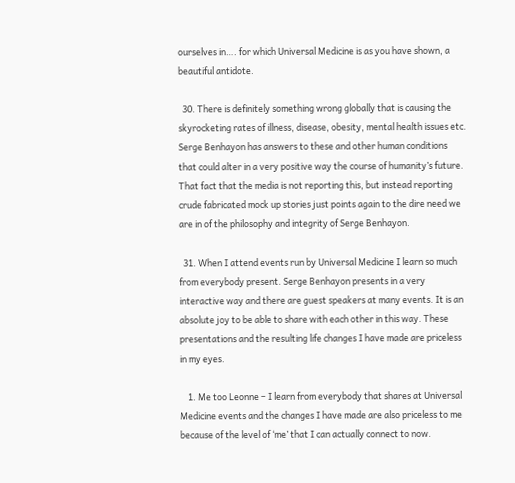ourselves in…. for which Universal Medicine is as you have shown, a beautiful antidote.

  30. There is definitely something wrong globally that is causing the skyrocketing rates of illness, disease, obesity, mental health issues etc. Serge Benhayon has answers to these and other human conditions that could alter in a very positive way the course of humanity’s future. That fact that the media is not reporting this, but instead reporting crude fabricated mock up stories just points again to the dire need we are in of the philosophy and integrity of Serge Benhayon.

  31. When I attend events run by Universal Medicine I learn so much from everybody present. Serge Benhayon presents in a very interactive way and there are guest speakers at many events. It is an absolute joy to be able to share with each other in this way. These presentations and the resulting life changes I have made are priceless in my eyes.

    1. Me too Leonne – I learn from everybody that shares at Universal Medicine events and the changes I have made are also priceless to me because of the level of ‘me’ that I can actually connect to now.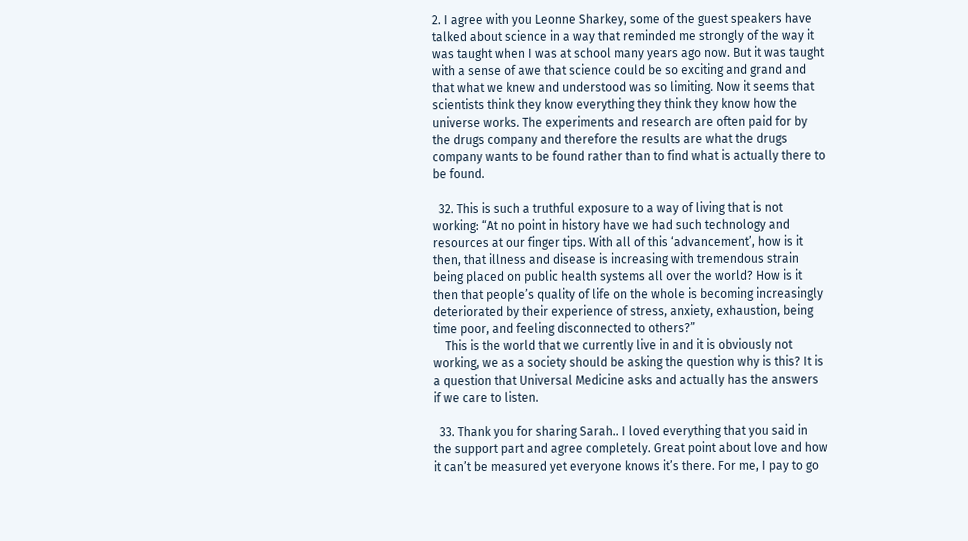2. I agree with you Leonne Sharkey, some of the guest speakers have talked about science in a way that reminded me strongly of the way it was taught when I was at school many years ago now. But it was taught with a sense of awe that science could be so exciting and grand and that what we knew and understood was so limiting. Now it seems that scientists think they know everything they think they know how the universe works. The experiments and research are often paid for by the drugs company and therefore the results are what the drugs company wants to be found rather than to find what is actually there to be found.

  32. This is such a truthful exposure to a way of living that is not working: “At no point in history have we had such technology and resources at our finger tips. With all of this ‘advancement’, how is it then, that illness and disease is increasing with tremendous strain being placed on public health systems all over the world? How is it then that people’s quality of life on the whole is becoming increasingly deteriorated by their experience of stress, anxiety, exhaustion, being time poor, and feeling disconnected to others?”
    This is the world that we currently live in and it is obviously not working, we as a society should be asking the question why is this? It is a question that Universal Medicine asks and actually has the answers if we care to listen.

  33. Thank you for sharing Sarah.. I loved everything that you said in the support part and agree completely. Great point about love and how it can’t be measured yet everyone knows it’s there. For me, I pay to go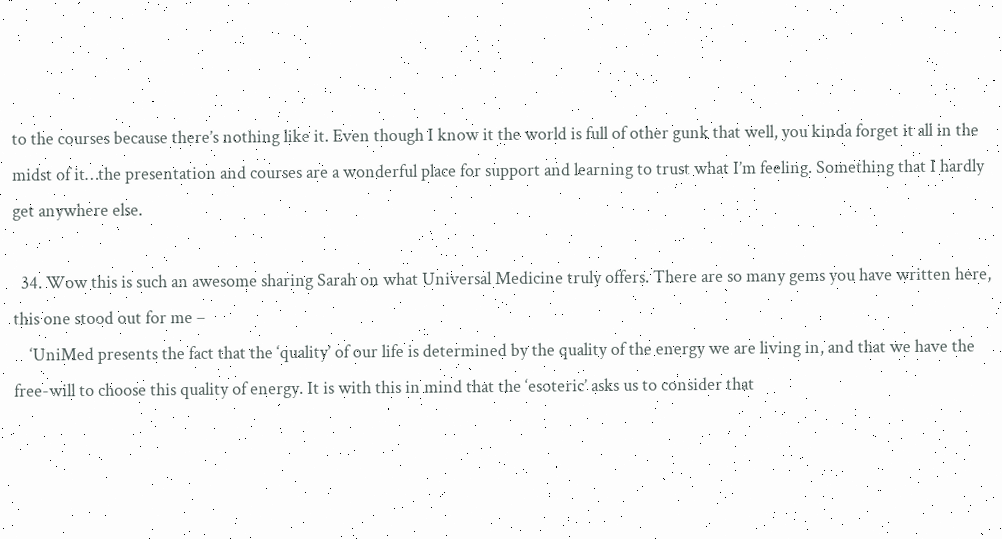to the courses because there’s nothing like it. Even though I know it the world is full of other gunk that well, you kinda forget it all in the midst of it…the presentation and courses are a wonderful place for support and learning to trust what I’m feeling. Something that I hardly get anywhere else.

  34. Wow this is such an awesome sharing Sarah on what Universal Medicine truly offers. There are so many gems you have written here, this one stood out for me –
    ‘UniMed presents the fact that the ‘quality’ of our life is determined by the quality of the energy we are living in, and that we have the free-will to choose this quality of energy. It is with this in mind that the ‘esoteric’ asks us to consider that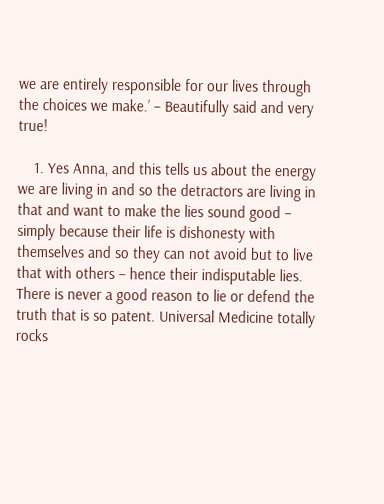we are entirely responsible for our lives through the choices we make.’ – Beautifully said and very true!

    1. Yes Anna, and this tells us about the energy we are living in and so the detractors are living in that and want to make the lies sound good – simply because their life is dishonesty with themselves and so they can not avoid but to live that with others – hence their indisputable lies. There is never a good reason to lie or defend the truth that is so patent. Universal Medicine totally rocks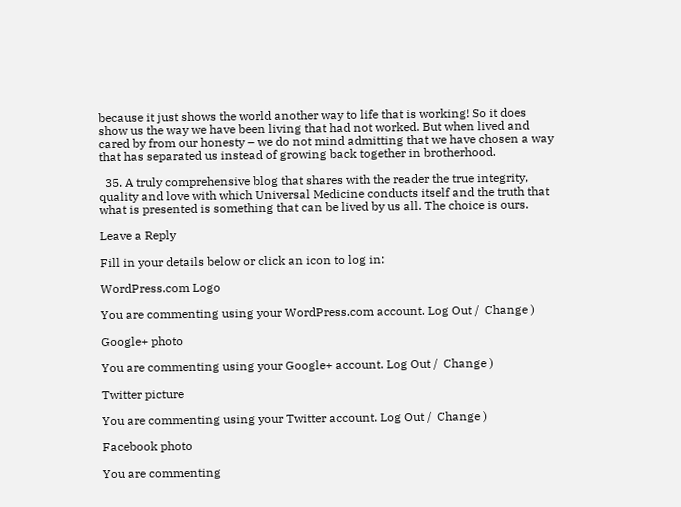because it just shows the world another way to life that is working! So it does show us the way we have been living that had not worked. But when lived and cared by from our honesty – we do not mind admitting that we have chosen a way that has separated us instead of growing back together in brotherhood.

  35. A truly comprehensive blog that shares with the reader the true integrity, quality and love with which Universal Medicine conducts itself and the truth that what is presented is something that can be lived by us all. The choice is ours.

Leave a Reply

Fill in your details below or click an icon to log in:

WordPress.com Logo

You are commenting using your WordPress.com account. Log Out /  Change )

Google+ photo

You are commenting using your Google+ account. Log Out /  Change )

Twitter picture

You are commenting using your Twitter account. Log Out /  Change )

Facebook photo

You are commenting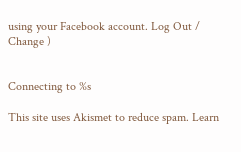using your Facebook account. Log Out /  Change )


Connecting to %s

This site uses Akismet to reduce spam. Learn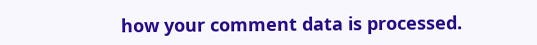how your comment data is processed.